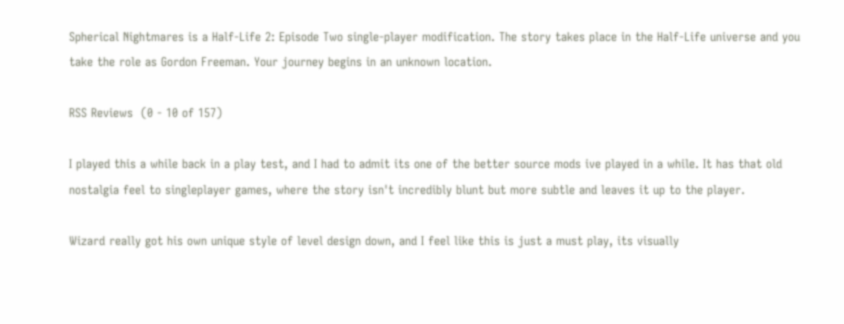Spherical Nightmares is a Half-Life 2: Episode Two single-player modification. The story takes place in the Half-Life universe and you take the role as Gordon Freeman. Your journey begins in an unknown location.

RSS Reviews  (0 - 10 of 157)

I played this a while back in a play test, and I had to admit its one of the better source mods ive played in a while. It has that old nostalgia feel to singleplayer games, where the story isn't incredibly blunt but more subtle and leaves it up to the player.

Wizard really got his own unique style of level design down, and I feel like this is just a must play, its visually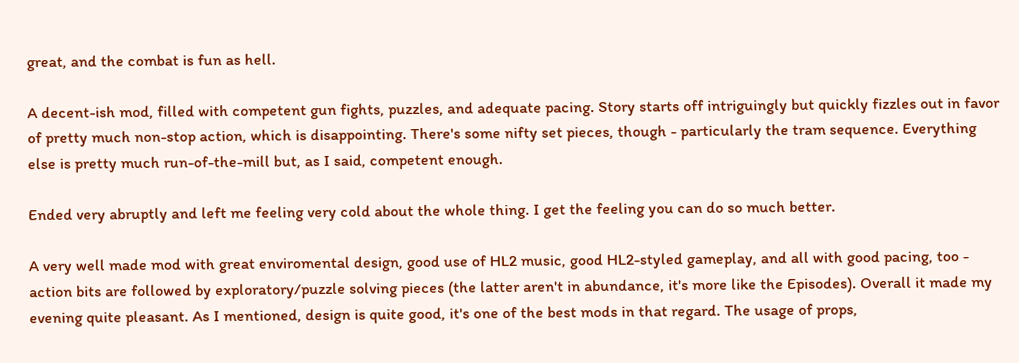great, and the combat is fun as hell.

A decent-ish mod, filled with competent gun fights, puzzles, and adequate pacing. Story starts off intriguingly but quickly fizzles out in favor of pretty much non-stop action, which is disappointing. There's some nifty set pieces, though - particularly the tram sequence. Everything else is pretty much run-of-the-mill but, as I said, competent enough.

Ended very abruptly and left me feeling very cold about the whole thing. I get the feeling you can do so much better.

A very well made mod with great enviromental design, good use of HL2 music, good HL2-styled gameplay, and all with good pacing, too - action bits are followed by exploratory/puzzle solving pieces (the latter aren't in abundance, it's more like the Episodes). Overall it made my evening quite pleasant. As I mentioned, design is quite good, it's one of the best mods in that regard. The usage of props,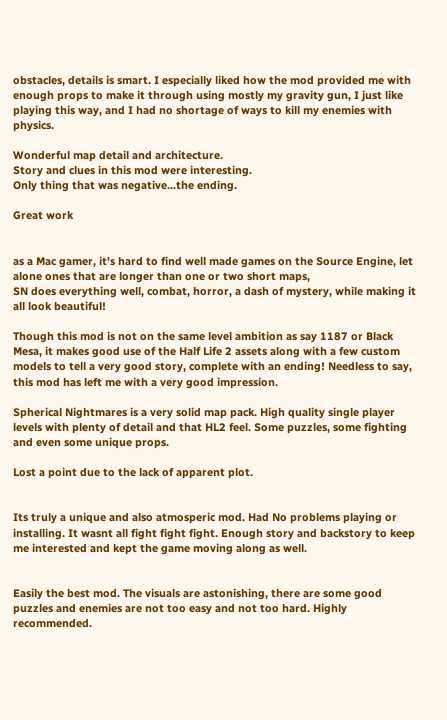obstacles, details is smart. I especially liked how the mod provided me with enough props to make it through using mostly my gravity gun, I just like playing this way, and I had no shortage of ways to kill my enemies with physics.

Wonderful map detail and architecture.
Story and clues in this mod were interesting.
Only thing that was negative...the ending.

Great work


as a Mac gamer, it's hard to find well made games on the Source Engine, let alone ones that are longer than one or two short maps,
SN does everything well, combat, horror, a dash of mystery, while making it all look beautiful!

Though this mod is not on the same level ambition as say 1187 or Black Mesa, it makes good use of the Half Life 2 assets along with a few custom models to tell a very good story, complete with an ending! Needless to say, this mod has left me with a very good impression.

Spherical Nightmares is a very solid map pack. High quality single player levels with plenty of detail and that HL2 feel. Some puzzles, some fighting and even some unique props.

Lost a point due to the lack of apparent plot.


Its truly a unique and also atmosperic mod. Had No problems playing or installing. It wasnt all fight fight fight. Enough story and backstory to keep me interested and kept the game moving along as well.


Easily the best mod. The visuals are astonishing, there are some good puzzles and enemies are not too easy and not too hard. Highly recommended.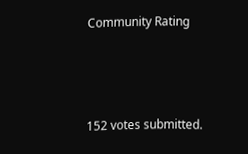Community Rating



152 votes submitted.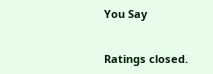You Say


Ratings closed.